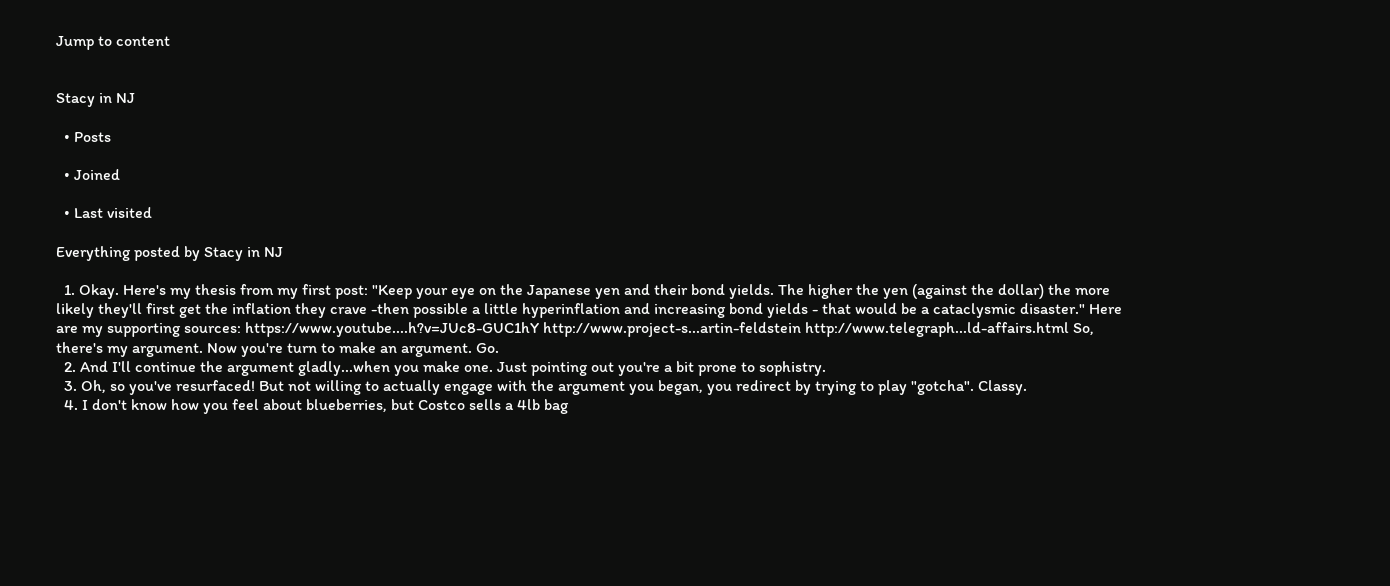Jump to content


Stacy in NJ

  • Posts

  • Joined

  • Last visited

Everything posted by Stacy in NJ

  1. Okay. Here's my thesis from my first post: "Keep your eye on the Japanese yen and their bond yields. The higher the yen (against the dollar) the more likely they'll first get the inflation they crave -then possible a little hyperinflation and increasing bond yields - that would be a cataclysmic disaster." Here are my supporting sources: https://www.youtube....h?v=JUc8-GUC1hY http://www.project-s...artin-feldstein http://www.telegraph...ld-affairs.html So, there's my argument. Now you're turn to make an argument. Go.
  2. And I'll continue the argument gladly...when you make one. Just pointing out you're a bit prone to sophistry.
  3. Oh, so you've resurfaced! But not willing to actually engage with the argument you began, you redirect by trying to play "gotcha". Classy.
  4. I don't know how you feel about blueberries, but Costco sells a 4lb bag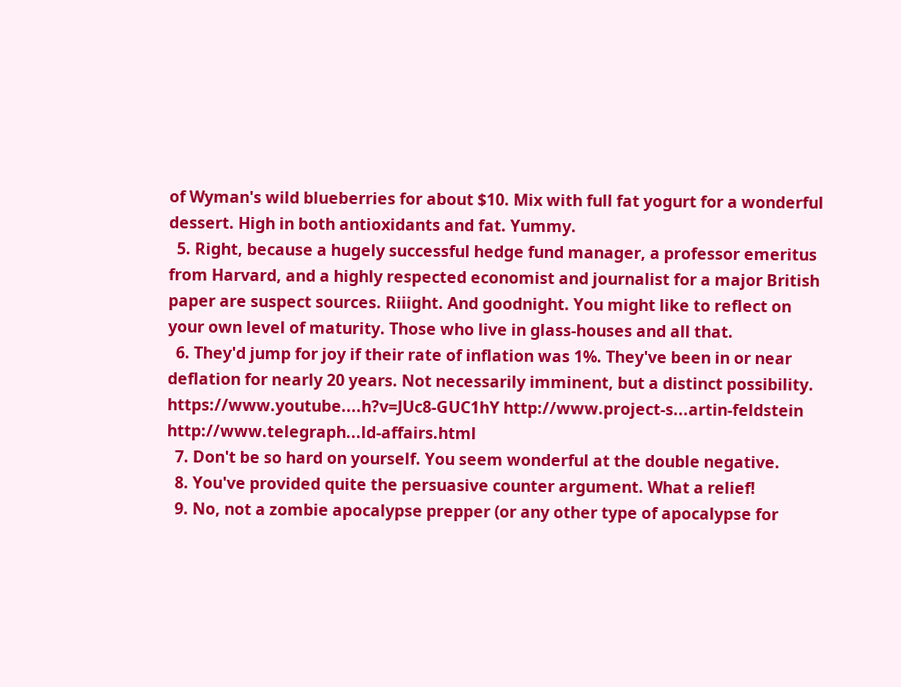of Wyman's wild blueberries for about $10. Mix with full fat yogurt for a wonderful dessert. High in both antioxidants and fat. Yummy.
  5. Right, because a hugely successful hedge fund manager, a professor emeritus from Harvard, and a highly respected economist and journalist for a major British paper are suspect sources. Riiight. And goodnight. You might like to reflect on your own level of maturity. Those who live in glass-houses and all that.
  6. They'd jump for joy if their rate of inflation was 1%. They've been in or near deflation for nearly 20 years. Not necessarily imminent, but a distinct possibility. https://www.youtube....h?v=JUc8-GUC1hY http://www.project-s...artin-feldstein http://www.telegraph...ld-affairs.html
  7. Don't be so hard on yourself. You seem wonderful at the double negative.
  8. You've provided quite the persuasive counter argument. What a relief!
  9. No, not a zombie apocalypse prepper (or any other type of apocalypse for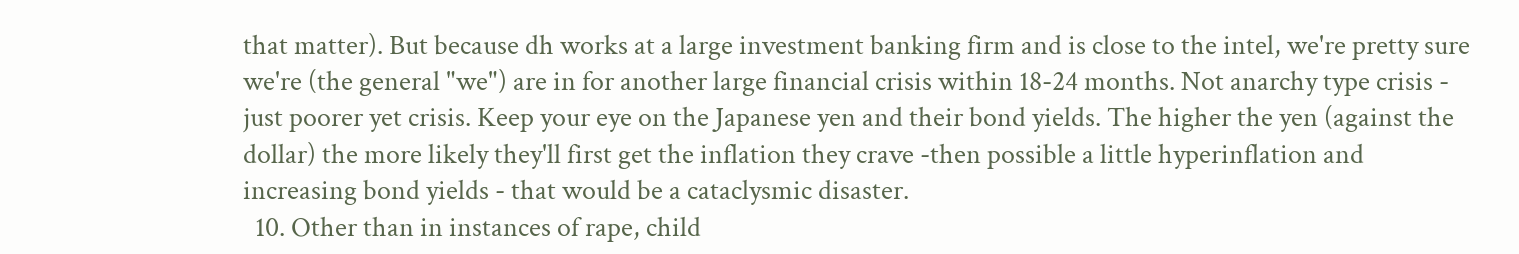that matter). But because dh works at a large investment banking firm and is close to the intel, we're pretty sure we're (the general "we") are in for another large financial crisis within 18-24 months. Not anarchy type crisis - just poorer yet crisis. Keep your eye on the Japanese yen and their bond yields. The higher the yen (against the dollar) the more likely they'll first get the inflation they crave -then possible a little hyperinflation and increasing bond yields - that would be a cataclysmic disaster.
  10. Other than in instances of rape, child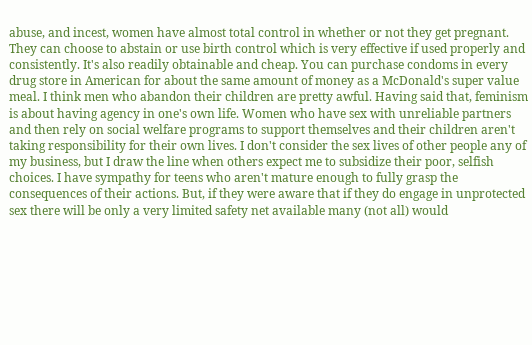abuse, and incest, women have almost total control in whether or not they get pregnant. They can choose to abstain or use birth control which is very effective if used properly and consistently. It's also readily obtainable and cheap. You can purchase condoms in every drug store in American for about the same amount of money as a McDonald's super value meal. I think men who abandon their children are pretty awful. Having said that, feminism is about having agency in one's own life. Women who have sex with unreliable partners and then rely on social welfare programs to support themselves and their children aren't taking responsibility for their own lives. I don't consider the sex lives of other people any of my business, but I draw the line when others expect me to subsidize their poor, selfish choices. I have sympathy for teens who aren't mature enough to fully grasp the consequences of their actions. But, if they were aware that if they do engage in unprotected sex there will be only a very limited safety net available many (not all) would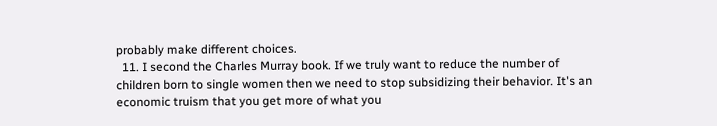probably make different choices.
  11. I second the Charles Murray book. If we truly want to reduce the number of children born to single women then we need to stop subsidizing their behavior. It's an economic truism that you get more of what you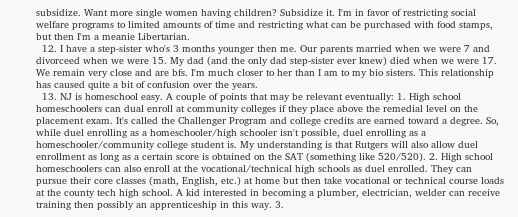subsidize. Want more single women having children? Subsidize it. I'm in favor of restricting social welfare programs to limited amounts of time and restricting what can be purchased with food stamps, but then I'm a meanie Libertarian.
  12. I have a step-sister who's 3 months younger then me. Our parents married when we were 7 and divorceed when we were 15. My dad (and the only dad step-sister ever knew) died when we were 17. We remain very close and are bfs. I'm much closer to her than I am to my bio sisters. This relationship has caused quite a bit of confusion over the years.
  13. NJ is homeschool easy. A couple of points that may be relevant eventually: 1. High school homeschoolers can dual enroll at community colleges if they place above the remedial level on the placement exam. It's called the Challenger Program and college credits are earned toward a degree. So, while duel enrolling as a homeschooler/high schooler isn't possible, duel enrolling as a homeschooler/community college student is. My understanding is that Rutgers will also allow duel enrollment as long as a certain score is obtained on the SAT (something like 520/520). 2. High school homeschoolers can also enroll at the vocational/technical high schools as duel enrolled. They can pursue their core classes (math, English, etc.) at home but then take vocational or technical course loads at the county tech high school. A kid interested in becoming a plumber, electrician, welder can receive training then possibly an apprenticeship in this way. 3.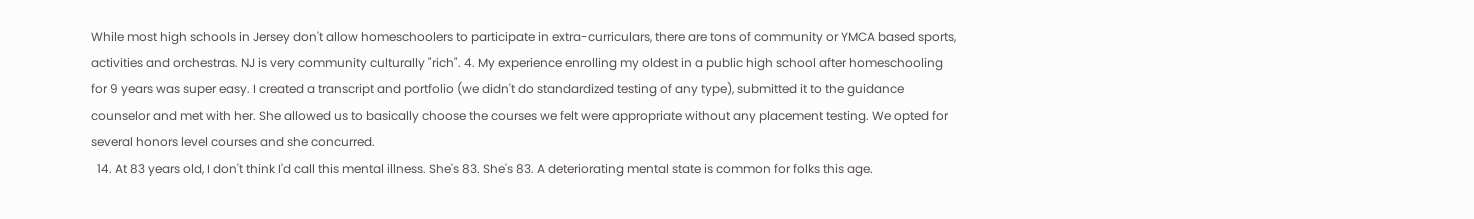While most high schools in Jersey don't allow homeschoolers to participate in extra-curriculars, there are tons of community or YMCA based sports, activities and orchestras. NJ is very community culturally "rich". 4. My experience enrolling my oldest in a public high school after homeschooling for 9 years was super easy. I created a transcript and portfolio (we didn't do standardized testing of any type), submitted it to the guidance counselor and met with her. She allowed us to basically choose the courses we felt were appropriate without any placement testing. We opted for several honors level courses and she concurred.
  14. At 83 years old, I don't think I'd call this mental illness. She's 83. She's 83. A deteriorating mental state is common for folks this age.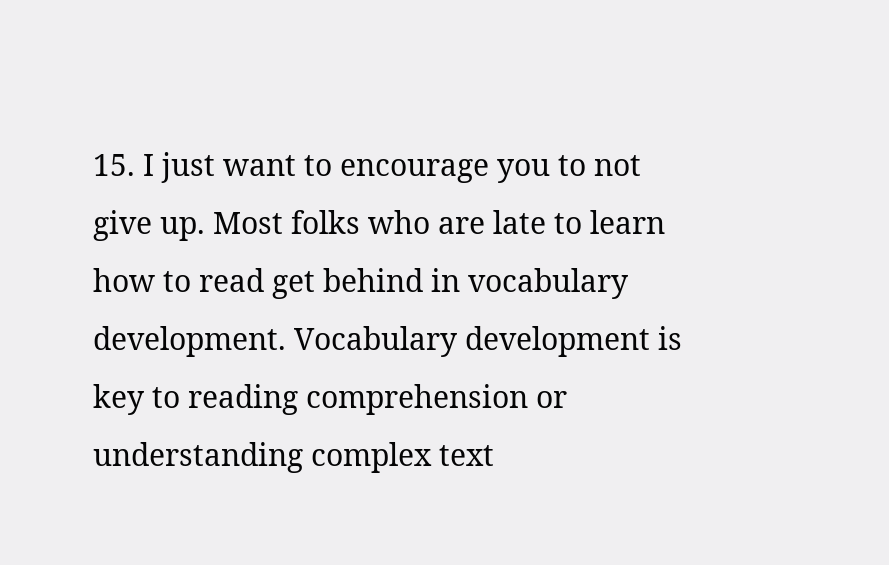15. I just want to encourage you to not give up. Most folks who are late to learn how to read get behind in vocabulary development. Vocabulary development is key to reading comprehension or understanding complex text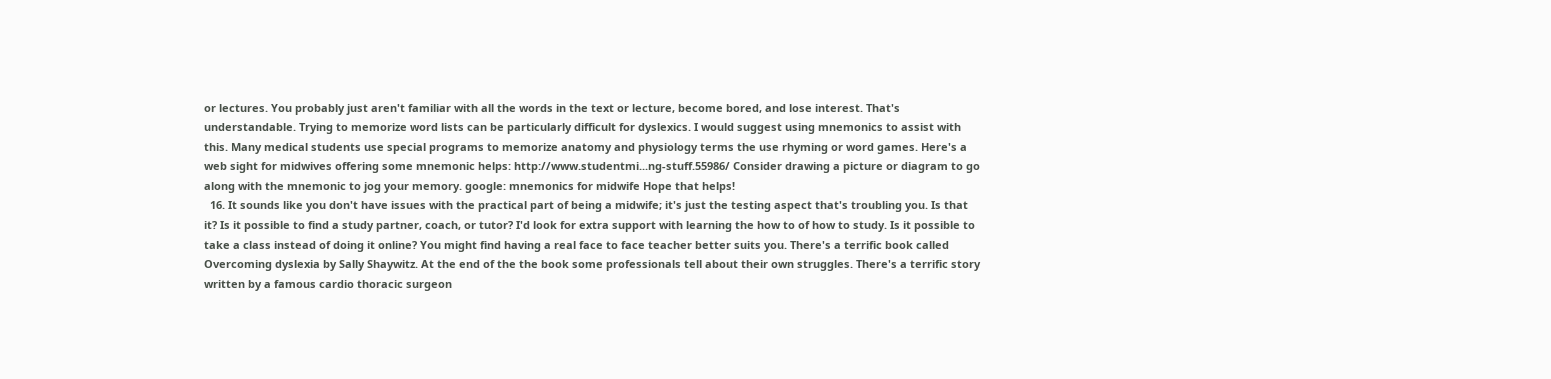or lectures. You probably just aren't familiar with all the words in the text or lecture, become bored, and lose interest. That's understandable. Trying to memorize word lists can be particularly difficult for dyslexics. I would suggest using mnemonics to assist with this. Many medical students use special programs to memorize anatomy and physiology terms the use rhyming or word games. Here's a web sight for midwives offering some mnemonic helps: http://www.studentmi...ng-stuff.55986/ Consider drawing a picture or diagram to go along with the mnemonic to jog your memory. google: mnemonics for midwife Hope that helps!
  16. It sounds like you don't have issues with the practical part of being a midwife; it's just the testing aspect that's troubling you. Is that it? Is it possible to find a study partner, coach, or tutor? I'd look for extra support with learning the how to of how to study. Is it possible to take a class instead of doing it online? You might find having a real face to face teacher better suits you. There's a terrific book called Overcoming dyslexia by Sally Shaywitz. At the end of the the book some professionals tell about their own struggles. There's a terrific story written by a famous cardio thoracic surgeon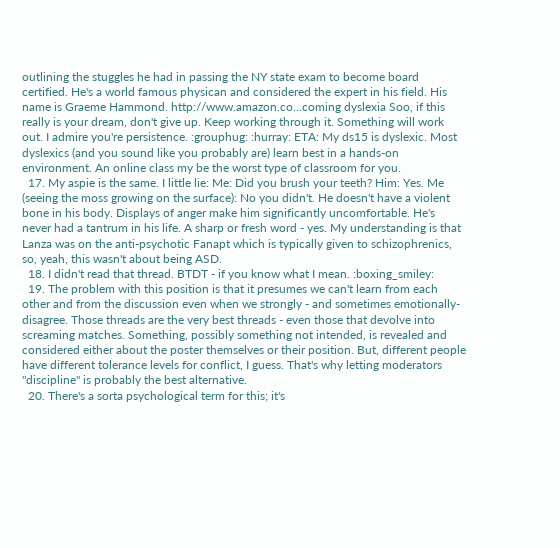outlining the stuggles he had in passing the NY state exam to become board certified. He's a world famous physican and considered the expert in his field. His name is Graeme Hammond. http://www.amazon.co...coming dyslexia Soo, if this really is your dream, don't give up. Keep working through it. Something will work out. I admire you're persistence. :grouphug: :hurray: ETA: My ds15 is dyslexic. Most dyslexics (and you sound like you probably are) learn best in a hands-on environment. An online class my be the worst type of classroom for you.
  17. My aspie is the same. I little lie: Me: Did you brush your teeth? Him: Yes. Me (seeing the moss growing on the surface): No you didn't. He doesn't have a violent bone in his body. Displays of anger make him significantly uncomfortable. He's never had a tantrum in his life. A sharp or fresh word - yes. My understanding is that Lanza was on the anti-psychotic Fanapt which is typically given to schizophrenics, so, yeah, this wasn't about being ASD.
  18. I didn't read that thread. BTDT - if you know what I mean. :boxing_smiley:
  19. The problem with this position is that it presumes we can't learn from each other and from the discussion even when we strongly - and sometimes emotionally- disagree. Those threads are the very best threads - even those that devolve into screaming matches. Something, possibly something not intended, is revealed and considered either about the poster themselves or their position. But, different people have different tolerance levels for conflict, I guess. That's why letting moderators "discipline" is probably the best alternative.
  20. There's a sorta psychological term for this; it's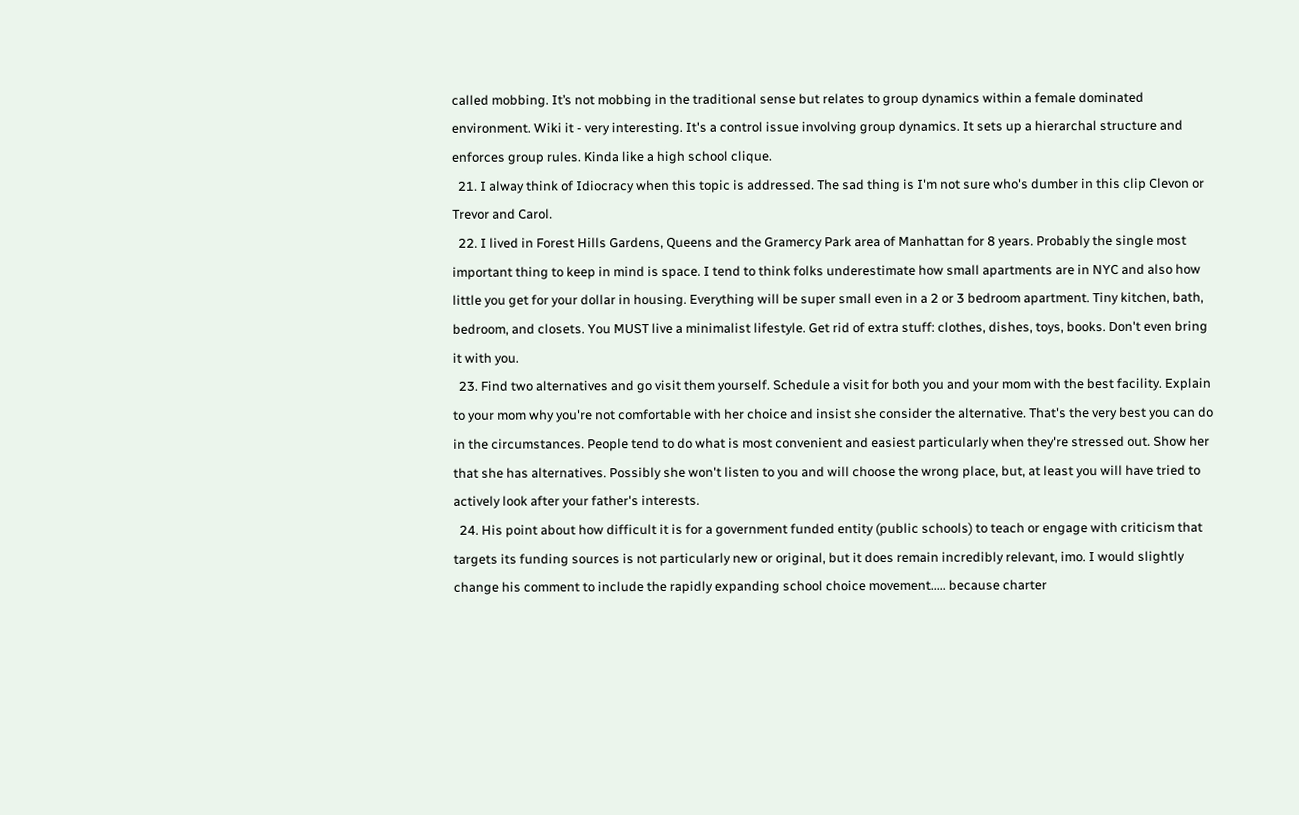called mobbing. It’s not mobbing in the traditional sense but relates to group dynamics within a female dominated environment. Wiki it - very interesting. It's a control issue involving group dynamics. It sets up a hierarchal structure and enforces group rules. Kinda like a high school clique.
  21. I alway think of Idiocracy when this topic is addressed. The sad thing is I'm not sure who's dumber in this clip Clevon or Trevor and Carol.
  22. I lived in Forest Hills Gardens, Queens and the Gramercy Park area of Manhattan for 8 years. Probably the single most important thing to keep in mind is space. I tend to think folks underestimate how small apartments are in NYC and also how little you get for your dollar in housing. Everything will be super small even in a 2 or 3 bedroom apartment. Tiny kitchen, bath, bedroom, and closets. You MUST live a minimalist lifestyle. Get rid of extra stuff: clothes, dishes, toys, books. Don't even bring it with you.
  23. Find two alternatives and go visit them yourself. Schedule a visit for both you and your mom with the best facility. Explain to your mom why you're not comfortable with her choice and insist she consider the alternative. That's the very best you can do in the circumstances. People tend to do what is most convenient and easiest particularly when they're stressed out. Show her that she has alternatives. Possibly she won't listen to you and will choose the wrong place, but, at least you will have tried to actively look after your father's interests.
  24. His point about how difficult it is for a government funded entity (public schools) to teach or engage with criticism that targets its funding sources is not particularly new or original, but it does remain incredibly relevant, imo. I would slightly change his comment to include the rapidly expanding school choice movement..... because charter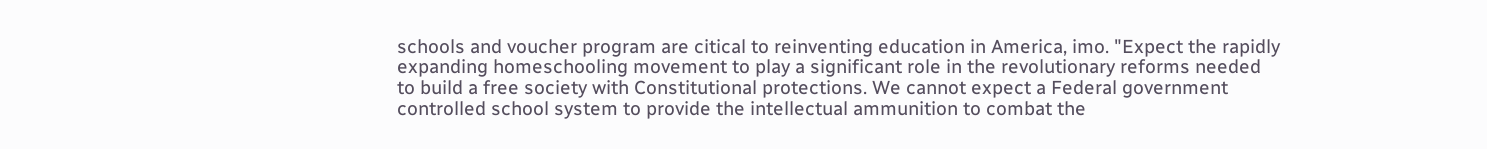schools and voucher program are citical to reinventing education in America, imo. "Expect the rapidly expanding homeschooling movement to play a significant role in the revolutionary reforms needed to build a free society with Constitutional protections. We cannot expect a Federal government controlled school system to provide the intellectual ammunition to combat the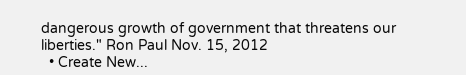dangerous growth of government that threatens our liberties." Ron Paul Nov. 15, 2012
  • Create New...